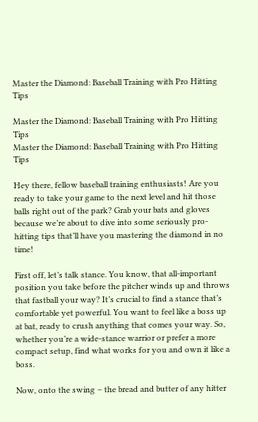Master the Diamond: Baseball Training with Pro Hitting Tips

Master the Diamond: Baseball Training with Pro Hitting Tips
Master the Diamond: Baseball Training with Pro Hitting Tips

Hey there, fellow baseball training enthusiasts! Are you ready to take your game to the next level and hit those balls right out of the park? Grab your bats and gloves because we’re about to dive into some seriously pro-hitting tips that’ll have you mastering the diamond in no time!

First off, let’s talk stance. You know, that all-important position you take before the pitcher winds up and throws that fastball your way? It’s crucial to find a stance that’s comfortable yet powerful. You want to feel like a boss up at bat, ready to crush anything that comes your way. So, whether you’re a wide-stance warrior or prefer a more compact setup, find what works for you and own it like a boss.

Now, onto the swing – the bread and butter of any hitter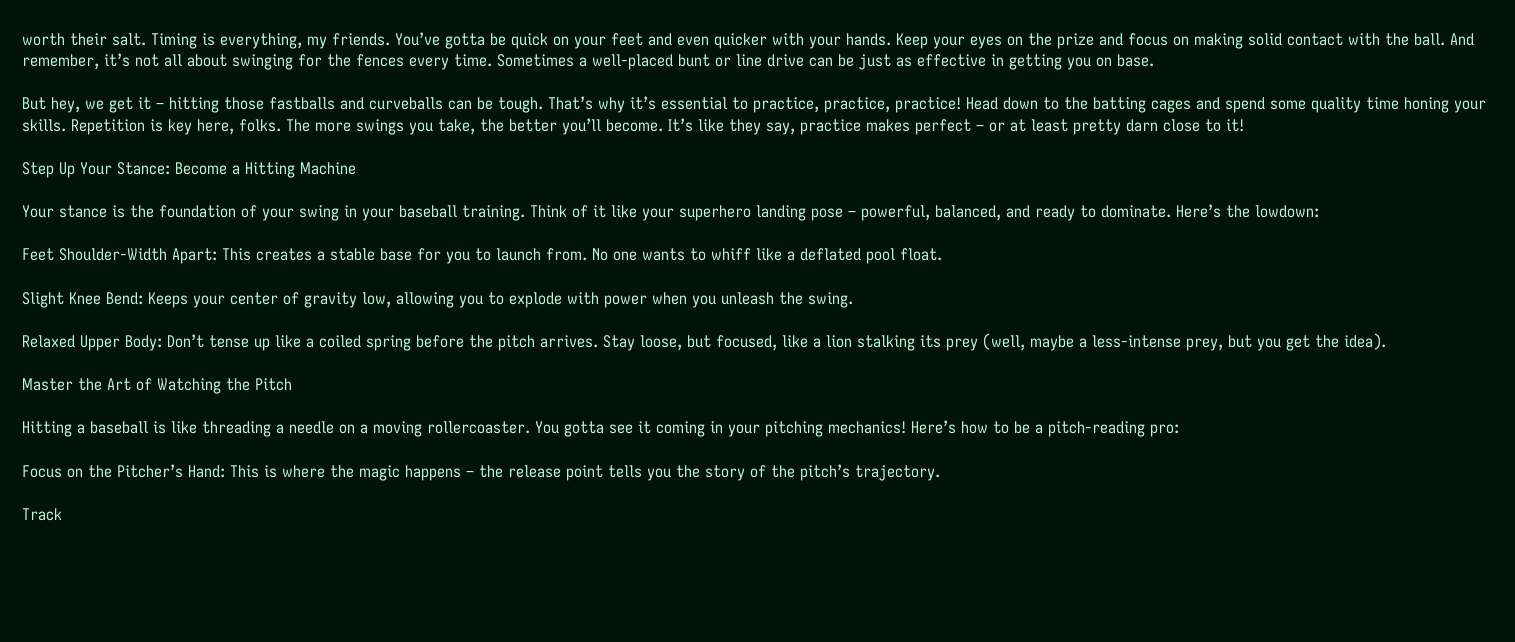worth their salt. Timing is everything, my friends. You’ve gotta be quick on your feet and even quicker with your hands. Keep your eyes on the prize and focus on making solid contact with the ball. And remember, it’s not all about swinging for the fences every time. Sometimes a well-placed bunt or line drive can be just as effective in getting you on base.

But hey, we get it – hitting those fastballs and curveballs can be tough. That’s why it’s essential to practice, practice, practice! Head down to the batting cages and spend some quality time honing your skills. Repetition is key here, folks. The more swings you take, the better you’ll become. It’s like they say, practice makes perfect – or at least pretty darn close to it!

Step Up Your Stance: Become a Hitting Machine

Your stance is the foundation of your swing in your baseball training. Think of it like your superhero landing pose – powerful, balanced, and ready to dominate. Here’s the lowdown:

Feet Shoulder-Width Apart: This creates a stable base for you to launch from. No one wants to whiff like a deflated pool float.

Slight Knee Bend: Keeps your center of gravity low, allowing you to explode with power when you unleash the swing.

Relaxed Upper Body: Don’t tense up like a coiled spring before the pitch arrives. Stay loose, but focused, like a lion stalking its prey (well, maybe a less-intense prey, but you get the idea).

Master the Art of Watching the Pitch

Hitting a baseball is like threading a needle on a moving rollercoaster. You gotta see it coming in your pitching mechanics! Here’s how to be a pitch-reading pro:

Focus on the Pitcher’s Hand: This is where the magic happens – the release point tells you the story of the pitch’s trajectory.

Track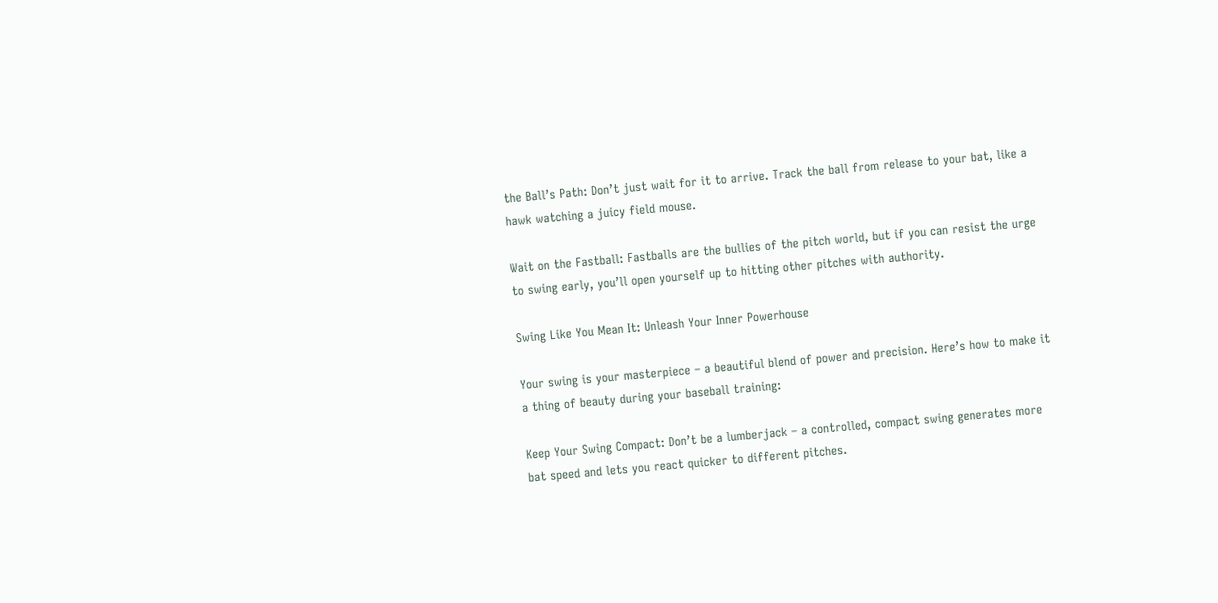the Ball’s Path: Don’t just wait for it to arrive. Track the ball from release to your bat, like a hawk watching a juicy field mouse.

Wait on the Fastball: Fastballs are the bullies of the pitch world, but if you can resist the urge to swing early, you’ll open yourself up to hitting other pitches with authority.

Swing Like You Mean It: Unleash Your Inner Powerhouse

Your swing is your masterpiece – a beautiful blend of power and precision. Here’s how to make it a thing of beauty during your baseball training:

Keep Your Swing Compact: Don’t be a lumberjack – a controlled, compact swing generates more bat speed and lets you react quicker to different pitches.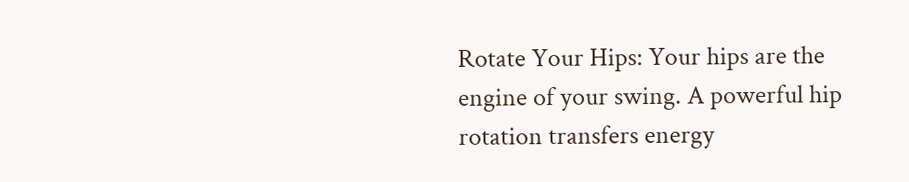Rotate Your Hips: Your hips are the engine of your swing. A powerful hip rotation transfers energy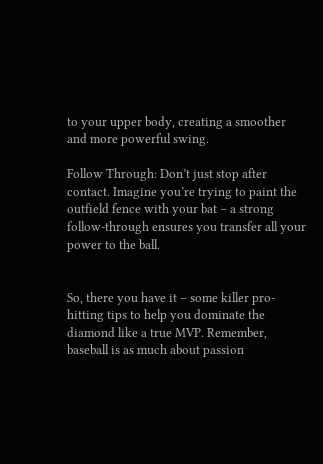to your upper body, creating a smoother and more powerful swing.

Follow Through: Don’t just stop after contact. Imagine you’re trying to paint the outfield fence with your bat – a strong follow-through ensures you transfer all your power to the ball.


So, there you have it – some killer pro-hitting tips to help you dominate the diamond like a true MVP. Remember, baseball is as much about passion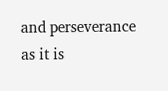and perseverance as it is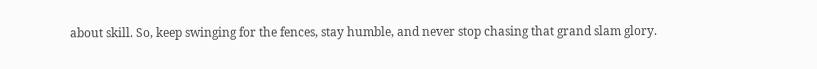about skill. So, keep swinging for the fences, stay humble, and never stop chasing that grand slam glory.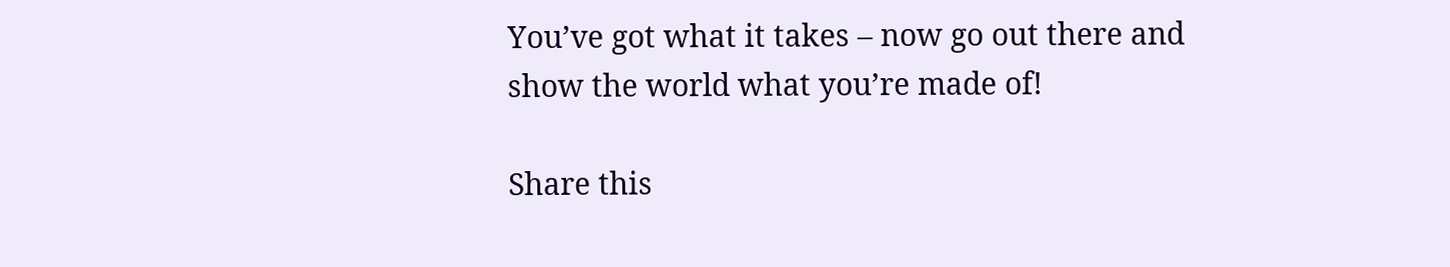You’ve got what it takes – now go out there and show the world what you’re made of!

Share this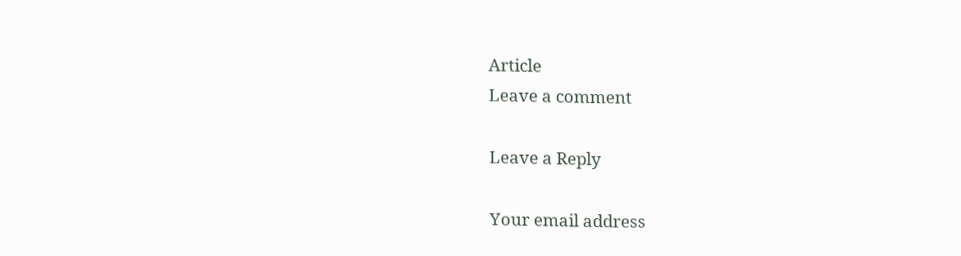Article
Leave a comment

Leave a Reply

Your email address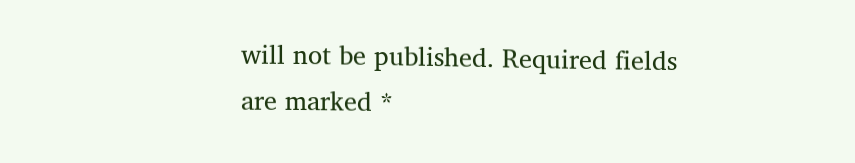will not be published. Required fields are marked *